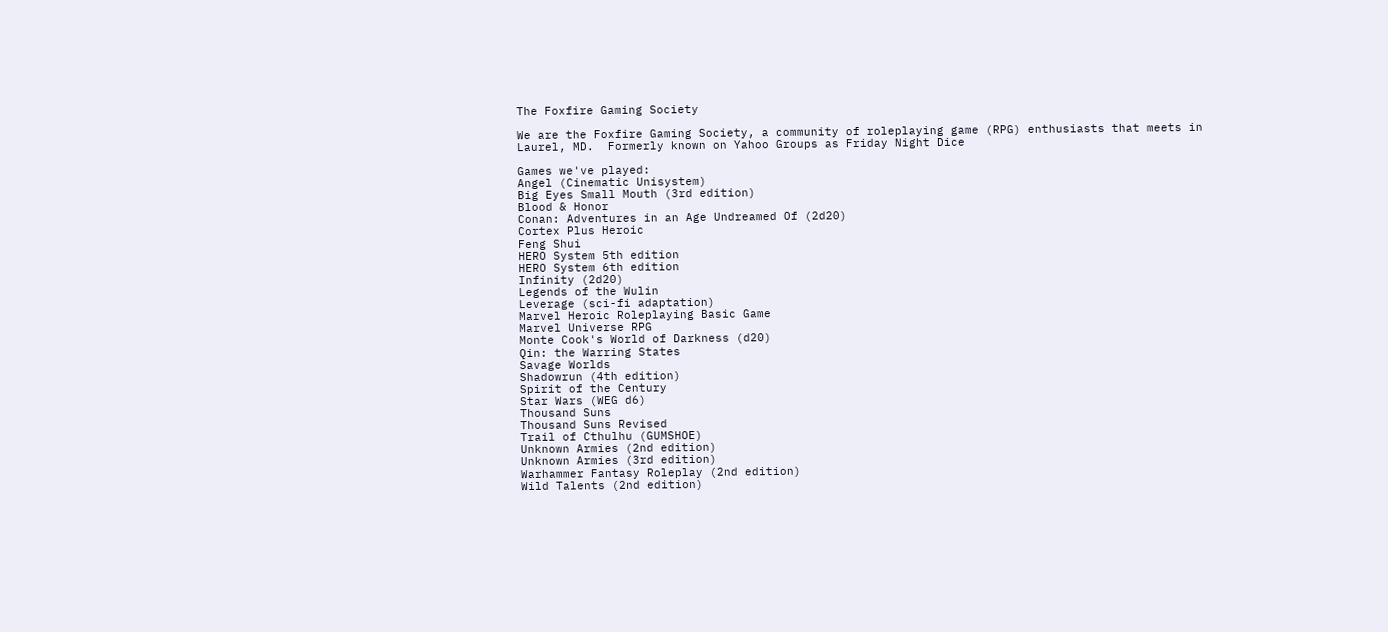The Foxfire Gaming Society

We are the Foxfire Gaming Society, a community of roleplaying game (RPG) enthusiasts that meets in Laurel, MD.  Formerly known on Yahoo Groups as Friday Night Dice

Games we've played:
Angel (Cinematic Unisystem)
Big Eyes Small Mouth (3rd edition)
Blood & Honor
Conan: Adventures in an Age Undreamed Of (2d20)
Cortex Plus Heroic
Feng Shui
HERO System 5th edition
HERO System 6th edition
Infinity (2d20)
Legends of the Wulin
Leverage (sci-fi adaptation)
Marvel Heroic Roleplaying Basic Game
Marvel Universe RPG
Monte Cook's World of Darkness (d20)
Qin: the Warring States
Savage Worlds
Shadowrun (4th edition)
Spirit of the Century
Star Wars (WEG d6)
Thousand Suns
Thousand Suns Revised
Trail of Cthulhu (GUMSHOE)
Unknown Armies (2nd edition)
Unknown Armies (3rd edition)
Warhammer Fantasy Roleplay (2nd edition)
Wild Talents (2nd edition)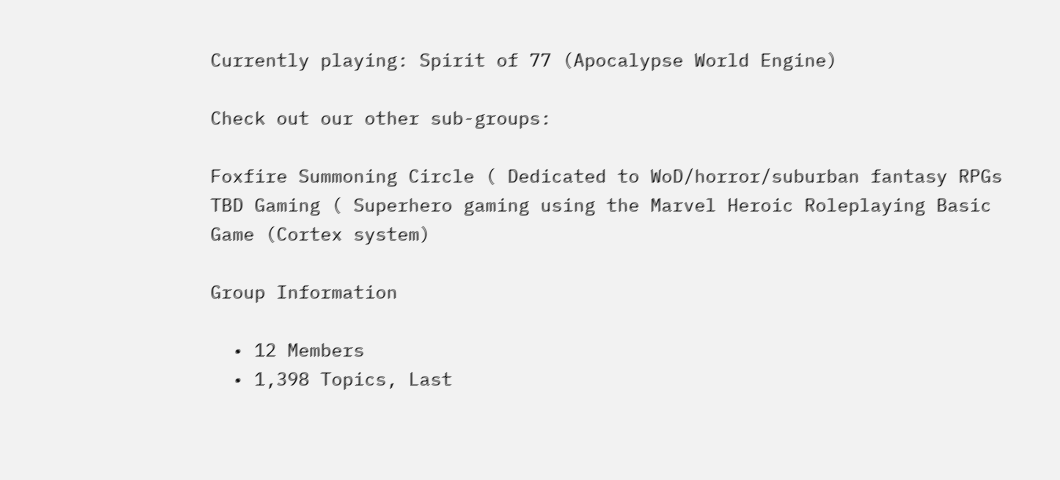Currently playing: Spirit of 77 (Apocalypse World Engine)

Check out our other sub-groups:

Foxfire Summoning Circle ( Dedicated to WoD/horror/suburban fantasy RPGs
TBD Gaming ( Superhero gaming using the Marvel Heroic Roleplaying Basic Game (Cortex system)

Group Information

  • 12 Members
  • 1,398 Topics, Last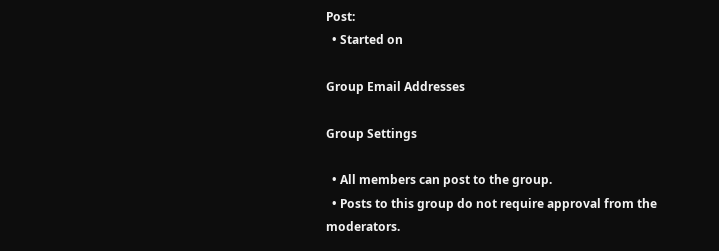Post:
  • Started on

Group Email Addresses

Group Settings

  • All members can post to the group.
  • Posts to this group do not require approval from the moderators.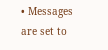• Messages are set to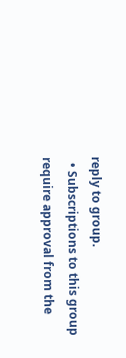reply to group.
  • Subscriptions to this group require approval from the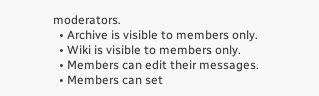moderators.
  • Archive is visible to members only.
  • Wiki is visible to members only.
  • Members can edit their messages.
  • Members can set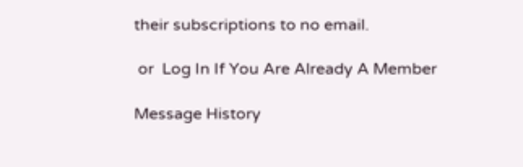their subscriptions to no email.

 or  Log In If You Are Already A Member

Message History